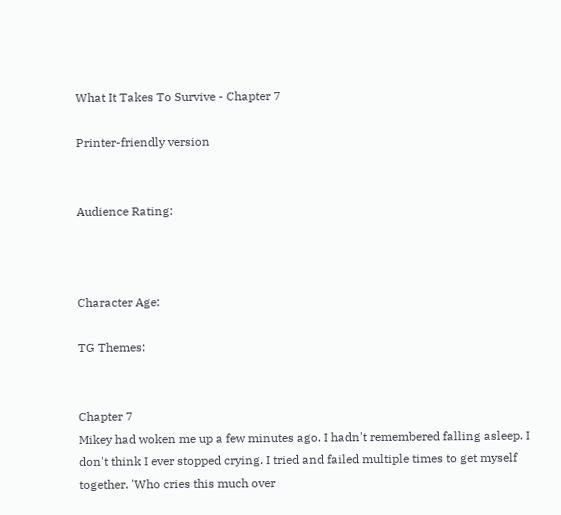What It Takes To Survive - Chapter 7

Printer-friendly version


Audience Rating:



Character Age:

TG Themes:


Chapter 7
Mikey had woken me up a few minutes ago. I hadn't remembered falling asleep. I don't think I ever stopped crying. I tried and failed multiple times to get myself together. 'Who cries this much over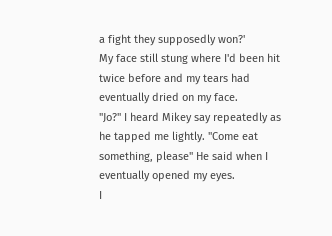a fight they supposedly won?'
My face still stung where I'd been hit twice before and my tears had eventually dried on my face.
"Jo?" I heard Mikey say repeatedly as he tapped me lightly. "Come eat something, please" He said when I eventually opened my eyes.
I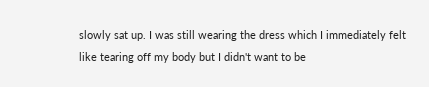slowly sat up. I was still wearing the dress which I immediately felt like tearing off my body but I didn't want to be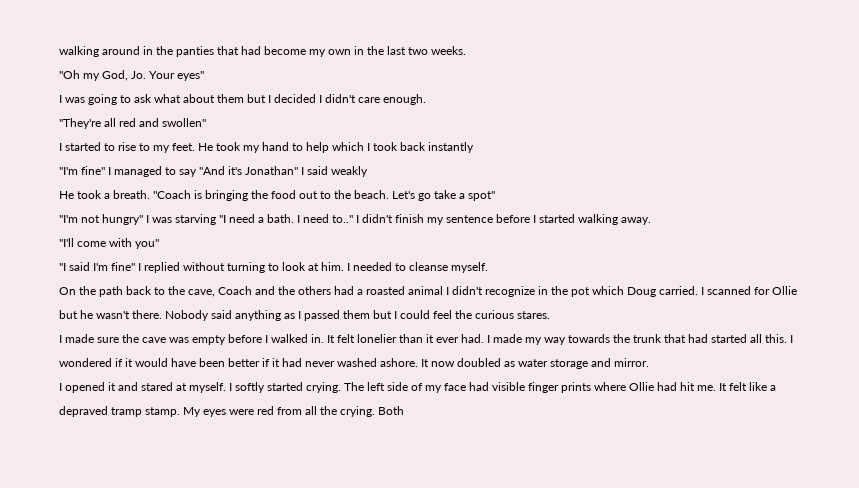walking around in the panties that had become my own in the last two weeks.
"Oh my God, Jo. Your eyes"
I was going to ask what about them but I decided I didn't care enough.
"They're all red and swollen"
I started to rise to my feet. He took my hand to help which I took back instantly
"I'm fine" I managed to say "And it's Jonathan" I said weakly
He took a breath. "Coach is bringing the food out to the beach. Let's go take a spot"
"I'm not hungry" I was starving "I need a bath. I need to.." I didn't finish my sentence before I started walking away.
"I'll come with you"
"I said I'm fine" I replied without turning to look at him. I needed to cleanse myself.
On the path back to the cave, Coach and the others had a roasted animal I didn't recognize in the pot which Doug carried. I scanned for Ollie but he wasn't there. Nobody said anything as I passed them but I could feel the curious stares.
I made sure the cave was empty before I walked in. It felt lonelier than it ever had. I made my way towards the trunk that had started all this. I wondered if it would have been better if it had never washed ashore. It now doubled as water storage and mirror.
I opened it and stared at myself. I softly started crying. The left side of my face had visible finger prints where Ollie had hit me. It felt like a depraved tramp stamp. My eyes were red from all the crying. Both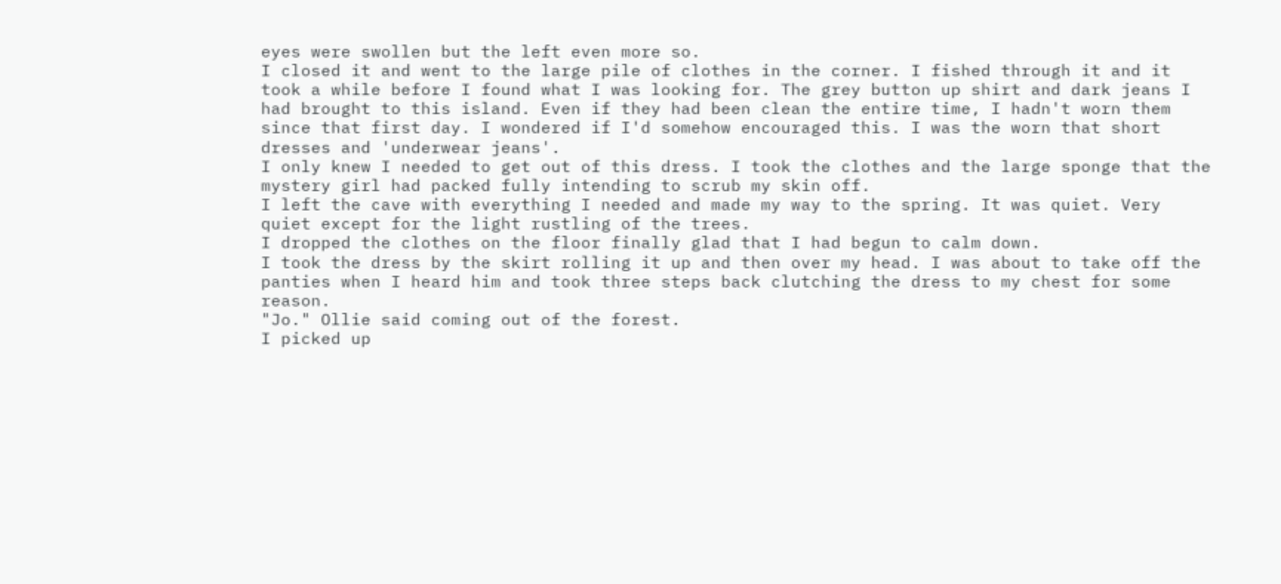eyes were swollen but the left even more so.
I closed it and went to the large pile of clothes in the corner. I fished through it and it took a while before I found what I was looking for. The grey button up shirt and dark jeans I had brought to this island. Even if they had been clean the entire time, I hadn't worn them since that first day. I wondered if I'd somehow encouraged this. I was the worn that short dresses and 'underwear jeans'.
I only knew I needed to get out of this dress. I took the clothes and the large sponge that the mystery girl had packed fully intending to scrub my skin off.
I left the cave with everything I needed and made my way to the spring. It was quiet. Very quiet except for the light rustling of the trees.
I dropped the clothes on the floor finally glad that I had begun to calm down.
I took the dress by the skirt rolling it up and then over my head. I was about to take off the panties when I heard him and took three steps back clutching the dress to my chest for some reason.
"Jo." Ollie said coming out of the forest.
I picked up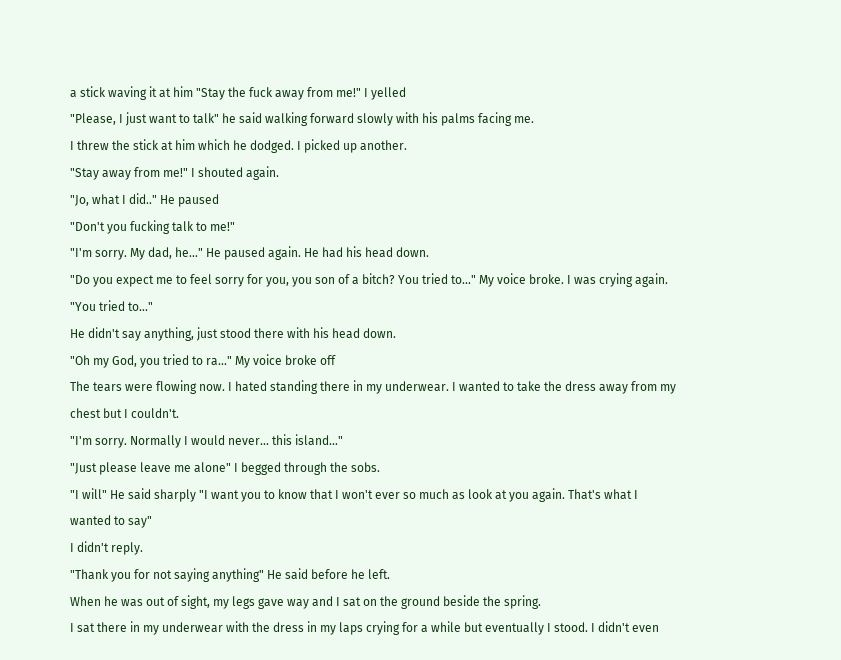a stick waving it at him "Stay the fuck away from me!" I yelled
"Please, I just want to talk" he said walking forward slowly with his palms facing me.
I threw the stick at him which he dodged. I picked up another.
"Stay away from me!" I shouted again.
"Jo, what I did.." He paused
"Don't you fucking talk to me!"
"I'm sorry. My dad, he..." He paused again. He had his head down.
"Do you expect me to feel sorry for you, you son of a bitch? You tried to..." My voice broke. I was crying again. "You tried to..."
He didn't say anything, just stood there with his head down.
"Oh my God, you tried to ra..." My voice broke off
The tears were flowing now. I hated standing there in my underwear. I wanted to take the dress away from my chest but I couldn't.
"I'm sorry. Normally I would never... this island..."
"Just please leave me alone" I begged through the sobs.
"I will" He said sharply "I want you to know that I won't ever so much as look at you again. That's what I wanted to say"
I didn't reply.
"Thank you for not saying anything" He said before he left.
When he was out of sight, my legs gave way and I sat on the ground beside the spring.
I sat there in my underwear with the dress in my laps crying for a while but eventually I stood. I didn't even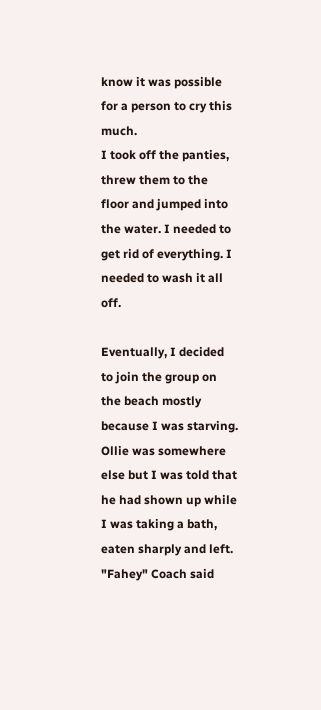know it was possible for a person to cry this much.
I took off the panties, threw them to the floor and jumped into the water. I needed to get rid of everything. I needed to wash it all off.

Eventually, I decided to join the group on the beach mostly because I was starving. Ollie was somewhere else but I was told that he had shown up while I was taking a bath, eaten sharply and left.
"Fahey" Coach said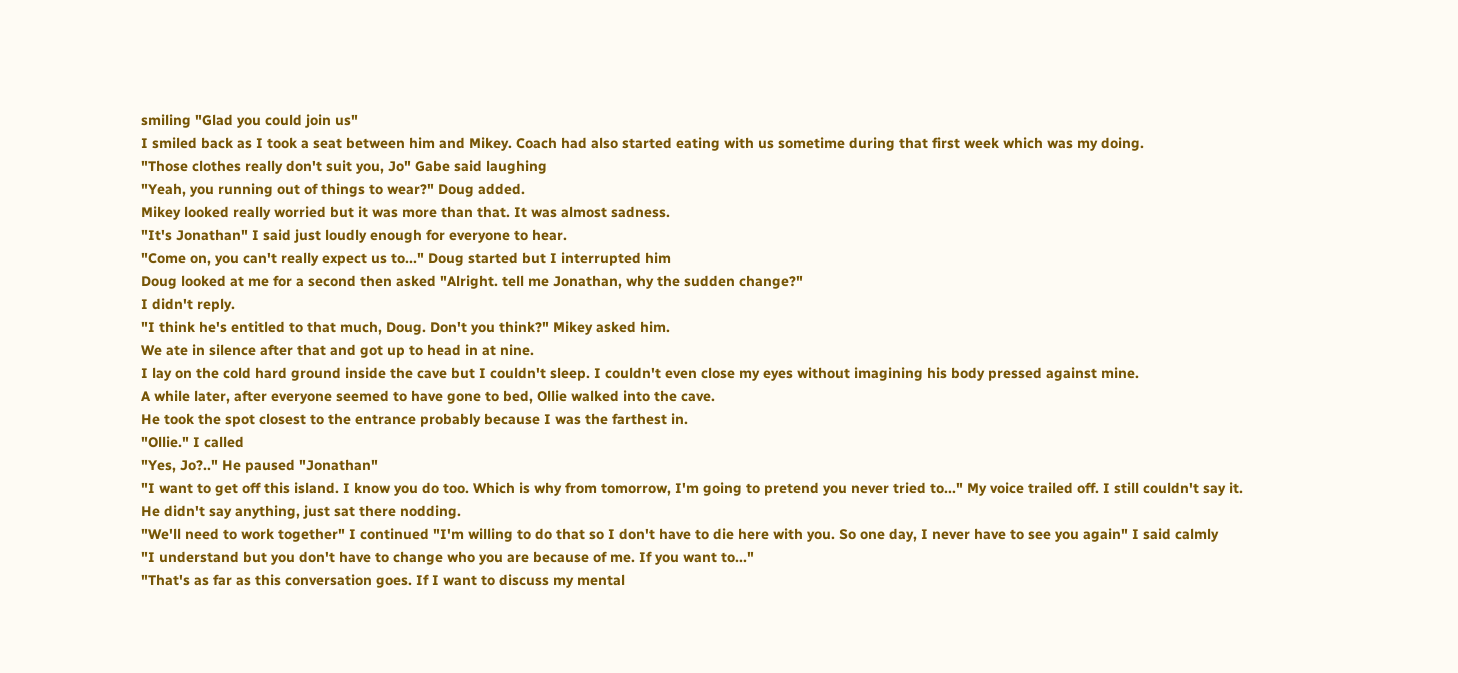smiling "Glad you could join us"
I smiled back as I took a seat between him and Mikey. Coach had also started eating with us sometime during that first week which was my doing.
"Those clothes really don't suit you, Jo" Gabe said laughing
"Yeah, you running out of things to wear?" Doug added.
Mikey looked really worried but it was more than that. It was almost sadness.
"It's Jonathan" I said just loudly enough for everyone to hear.
"Come on, you can't really expect us to..." Doug started but I interrupted him
Doug looked at me for a second then asked "Alright. tell me Jonathan, why the sudden change?"
I didn't reply.
"I think he's entitled to that much, Doug. Don't you think?" Mikey asked him.
We ate in silence after that and got up to head in at nine.
I lay on the cold hard ground inside the cave but I couldn't sleep. I couldn't even close my eyes without imagining his body pressed against mine.
A while later, after everyone seemed to have gone to bed, Ollie walked into the cave.
He took the spot closest to the entrance probably because I was the farthest in.
"Ollie." I called
"Yes, Jo?.." He paused "Jonathan"
"I want to get off this island. I know you do too. Which is why from tomorrow, I'm going to pretend you never tried to..." My voice trailed off. I still couldn't say it.
He didn't say anything, just sat there nodding.
"We'll need to work together" I continued "I'm willing to do that so I don't have to die here with you. So one day, I never have to see you again" I said calmly
"I understand but you don't have to change who you are because of me. If you want to..."
"That's as far as this conversation goes. If I want to discuss my mental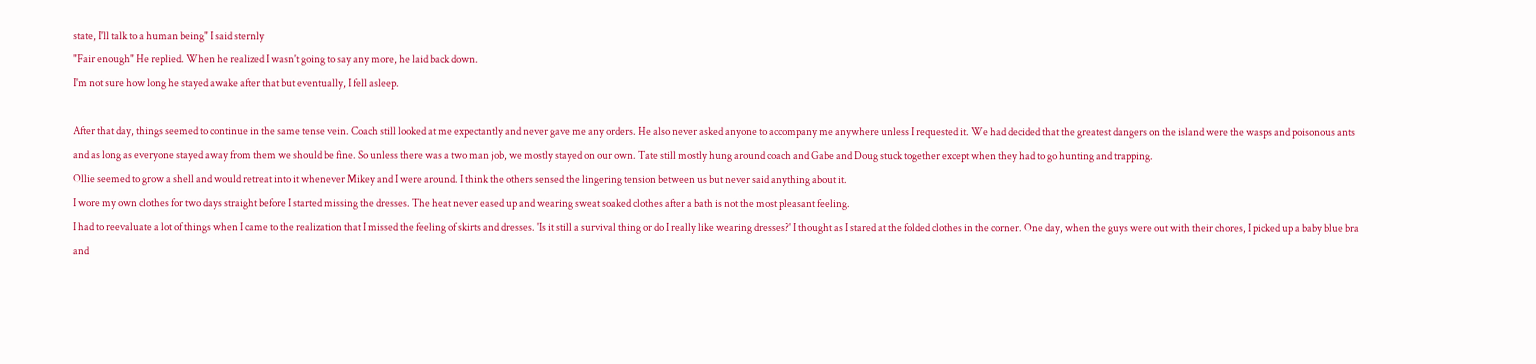state, I'll talk to a human being" I said sternly
"Fair enough" He replied. When he realized I wasn't going to say any more, he laid back down.
I'm not sure how long he stayed awake after that but eventually, I fell asleep.

After that day, things seemed to continue in the same tense vein. Coach still looked at me expectantly and never gave me any orders. He also never asked anyone to accompany me anywhere unless I requested it. We had decided that the greatest dangers on the island were the wasps and poisonous ants and as long as everyone stayed away from them we should be fine. So unless there was a two man job, we mostly stayed on our own. Tate still mostly hung around coach and Gabe and Doug stuck together except when they had to go hunting and trapping.
Ollie seemed to grow a shell and would retreat into it whenever Mikey and I were around. I think the others sensed the lingering tension between us but never said anything about it.
I wore my own clothes for two days straight before I started missing the dresses. The heat never eased up and wearing sweat soaked clothes after a bath is not the most pleasant feeling.
I had to reevaluate a lot of things when I came to the realization that I missed the feeling of skirts and dresses. 'Is it still a survival thing or do I really like wearing dresses?' I thought as I stared at the folded clothes in the corner. One day, when the guys were out with their chores, I picked up a baby blue bra and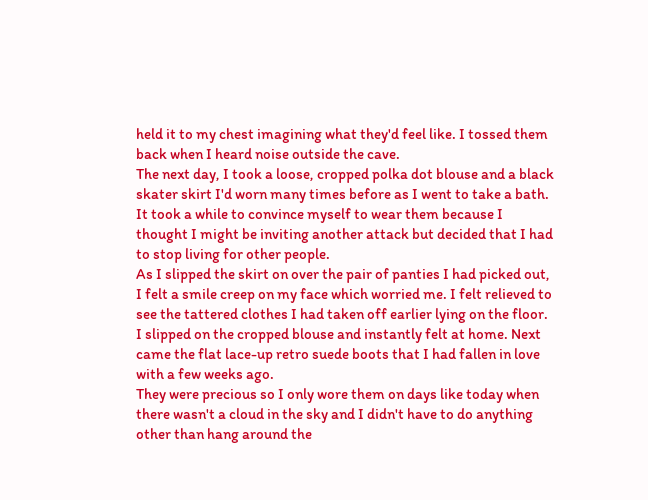held it to my chest imagining what they'd feel like. I tossed them back when I heard noise outside the cave.
The next day, I took a loose, cropped polka dot blouse and a black skater skirt I'd worn many times before as I went to take a bath. It took a while to convince myself to wear them because I thought I might be inviting another attack but decided that I had to stop living for other people.
As I slipped the skirt on over the pair of panties I had picked out, I felt a smile creep on my face which worried me. I felt relieved to see the tattered clothes I had taken off earlier lying on the floor.
I slipped on the cropped blouse and instantly felt at home. Next came the flat lace-up retro suede boots that I had fallen in love with a few weeks ago.
They were precious so I only wore them on days like today when there wasn't a cloud in the sky and I didn't have to do anything other than hang around the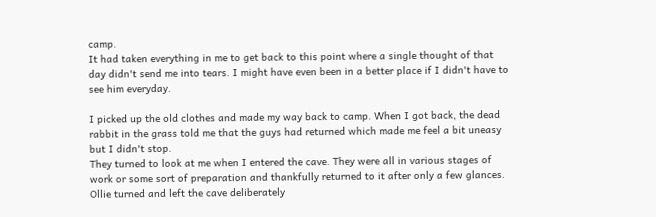camp.
It had taken everything in me to get back to this point where a single thought of that day didn't send me into tears. I might have even been in a better place if I didn't have to see him everyday.

I picked up the old clothes and made my way back to camp. When I got back, the dead rabbit in the grass told me that the guys had returned which made me feel a bit uneasy but I didn't stop.
They turned to look at me when I entered the cave. They were all in various stages of work or some sort of preparation and thankfully returned to it after only a few glances.
Ollie turned and left the cave deliberately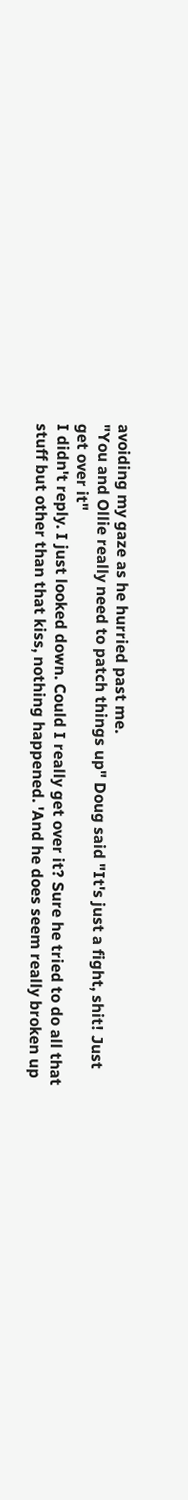avoiding my gaze as he hurried past me.
"You and Ollie really need to patch things up" Doug said "It's just a fight, shit! Just get over it"
I didn't reply. I just looked down. Could I really get over it? Sure he tried to do all that stuff but other than that kiss, nothing happened. 'And he does seem really broken up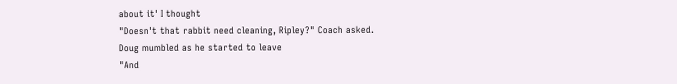about it' I thought
"Doesn't that rabbit need cleaning, Ripley?" Coach asked.
Doug mumbled as he started to leave
"And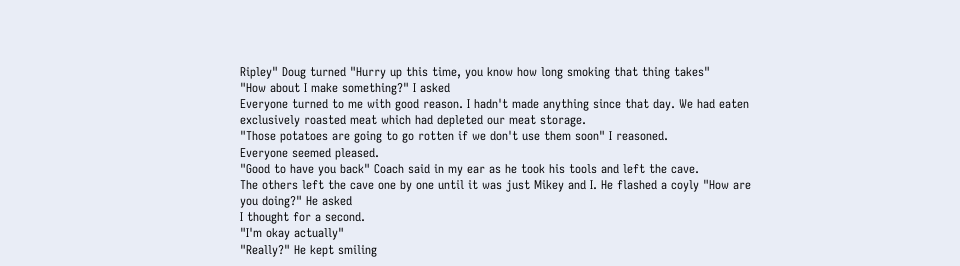Ripley" Doug turned "Hurry up this time, you know how long smoking that thing takes"
"How about I make something?" I asked
Everyone turned to me with good reason. I hadn't made anything since that day. We had eaten exclusively roasted meat which had depleted our meat storage.
"Those potatoes are going to go rotten if we don't use them soon" I reasoned.
Everyone seemed pleased.
"Good to have you back" Coach said in my ear as he took his tools and left the cave.
The others left the cave one by one until it was just Mikey and I. He flashed a coyly "How are you doing?" He asked
I thought for a second.
"I'm okay actually"
"Really?" He kept smiling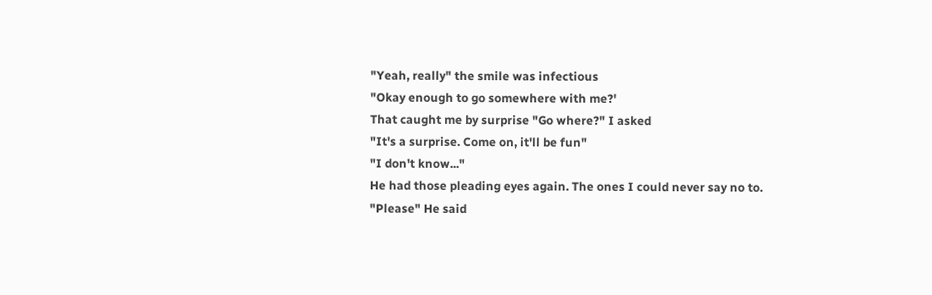"Yeah, really" the smile was infectious
"Okay enough to go somewhere with me?'
That caught me by surprise "Go where?" I asked
"It's a surprise. Come on, it'll be fun"
"I don't know..."
He had those pleading eyes again. The ones I could never say no to.
"Please" He said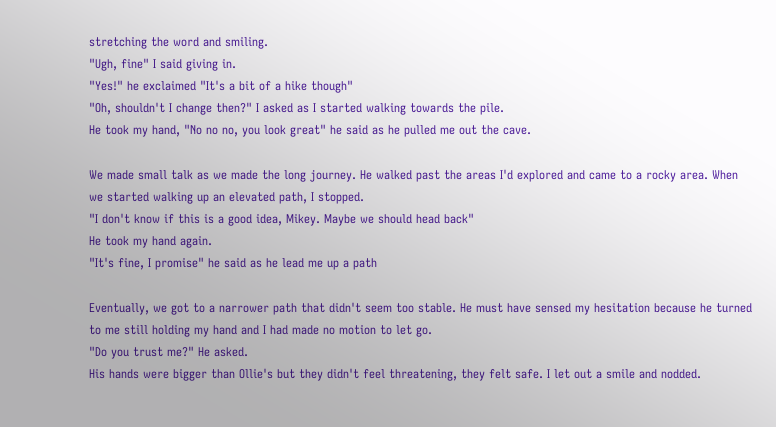stretching the word and smiling.
"Ugh, fine" I said giving in.
"Yes!" he exclaimed "It's a bit of a hike though"
"Oh, shouldn't I change then?" I asked as I started walking towards the pile.
He took my hand, "No no no, you look great" he said as he pulled me out the cave.

We made small talk as we made the long journey. He walked past the areas I'd explored and came to a rocky area. When we started walking up an elevated path, I stopped.
"I don't know if this is a good idea, Mikey. Maybe we should head back"
He took my hand again.
"It's fine, I promise" he said as he lead me up a path

Eventually, we got to a narrower path that didn't seem too stable. He must have sensed my hesitation because he turned to me still holding my hand and I had made no motion to let go.
"Do you trust me?" He asked.
His hands were bigger than Ollie's but they didn't feel threatening, they felt safe. I let out a smile and nodded.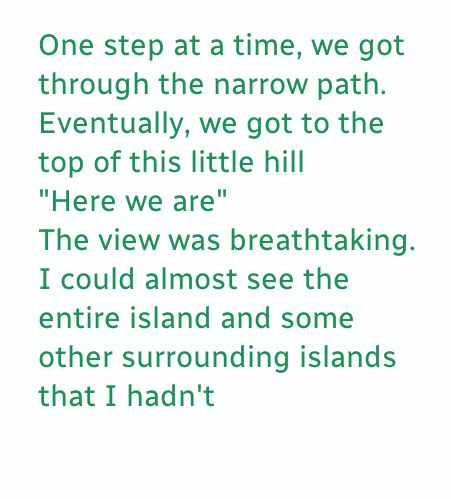One step at a time, we got through the narrow path. Eventually, we got to the top of this little hill
"Here we are"
The view was breathtaking. I could almost see the entire island and some other surrounding islands that I hadn't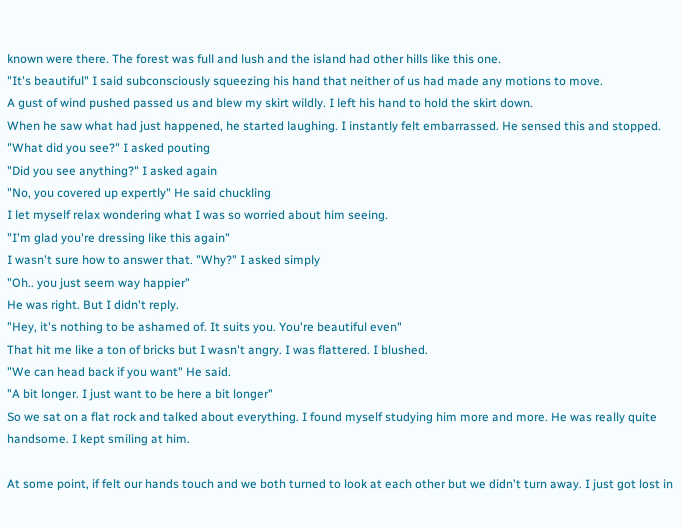known were there. The forest was full and lush and the island had other hills like this one.
"It's beautiful" I said subconsciously squeezing his hand that neither of us had made any motions to move.
A gust of wind pushed passed us and blew my skirt wildly. I left his hand to hold the skirt down.
When he saw what had just happened, he started laughing. I instantly felt embarrassed. He sensed this and stopped.
"What did you see?" I asked pouting
"Did you see anything?" I asked again
"No, you covered up expertly" He said chuckling
I let myself relax wondering what I was so worried about him seeing.
"I'm glad you're dressing like this again"
I wasn't sure how to answer that. "Why?" I asked simply
"Oh.. you just seem way happier"
He was right. But I didn't reply.
"Hey, it's nothing to be ashamed of. It suits you. You're beautiful even"
That hit me like a ton of bricks but I wasn't angry. I was flattered. I blushed.
"We can head back if you want" He said.
"A bit longer. I just want to be here a bit longer"
So we sat on a flat rock and talked about everything. I found myself studying him more and more. He was really quite handsome. I kept smiling at him.

At some point, if felt our hands touch and we both turned to look at each other but we didn't turn away. I just got lost in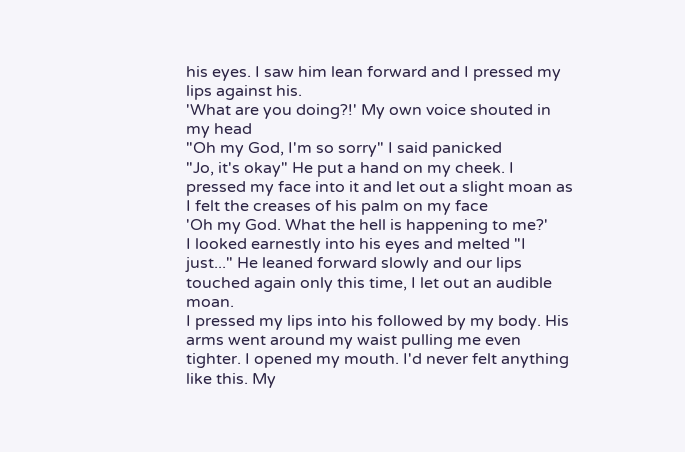his eyes. I saw him lean forward and I pressed my lips against his.
'What are you doing?!' My own voice shouted in my head
"Oh my God, I'm so sorry" I said panicked
"Jo, it's okay" He put a hand on my cheek. I pressed my face into it and let out a slight moan as I felt the creases of his palm on my face
'Oh my God. What the hell is happening to me?'
I looked earnestly into his eyes and melted "I just..." He leaned forward slowly and our lips touched again only this time, I let out an audible moan.
I pressed my lips into his followed by my body. His arms went around my waist pulling me even tighter. I opened my mouth. I'd never felt anything like this. My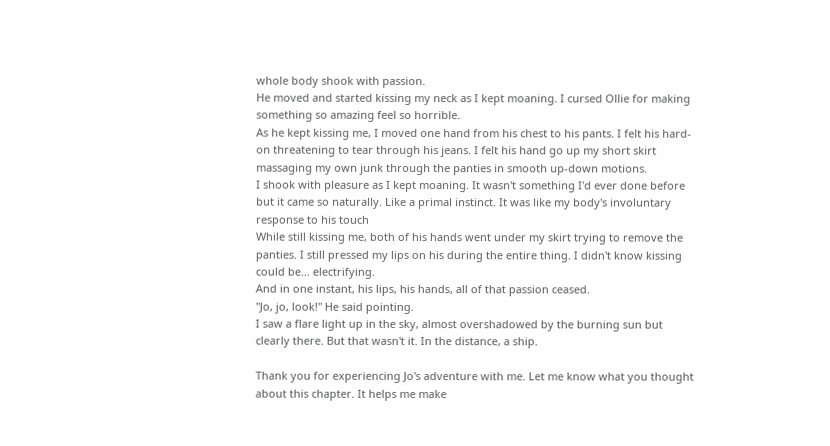whole body shook with passion.
He moved and started kissing my neck as I kept moaning. I cursed Ollie for making something so amazing feel so horrible.
As he kept kissing me, I moved one hand from his chest to his pants. I felt his hard-on threatening to tear through his jeans. I felt his hand go up my short skirt massaging my own junk through the panties in smooth up-down motions.
I shook with pleasure as I kept moaning. It wasn't something I'd ever done before but it came so naturally. Like a primal instinct. It was like my body's involuntary response to his touch
While still kissing me, both of his hands went under my skirt trying to remove the panties. I still pressed my lips on his during the entire thing. I didn't know kissing could be... electrifying.
And in one instant, his lips, his hands, all of that passion ceased.
"Jo, jo, look!" He said pointing.
I saw a flare light up in the sky, almost overshadowed by the burning sun but clearly there. But that wasn't it. In the distance, a ship.

Thank you for experiencing Jo's adventure with me. Let me know what you thought about this chapter. It helps me make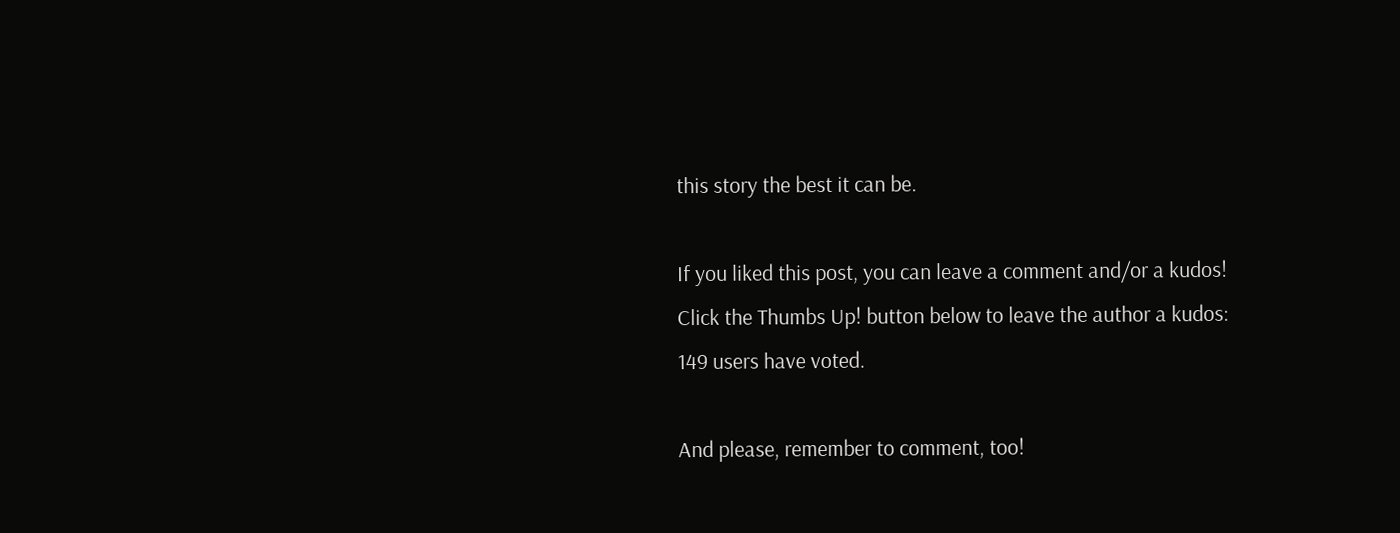this story the best it can be.

If you liked this post, you can leave a comment and/or a kudos!
Click the Thumbs Up! button below to leave the author a kudos:
149 users have voted.

And please, remember to comment, too!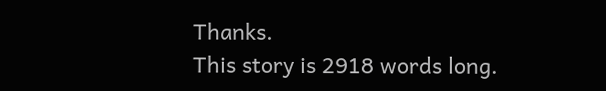Thanks.
This story is 2918 words long.